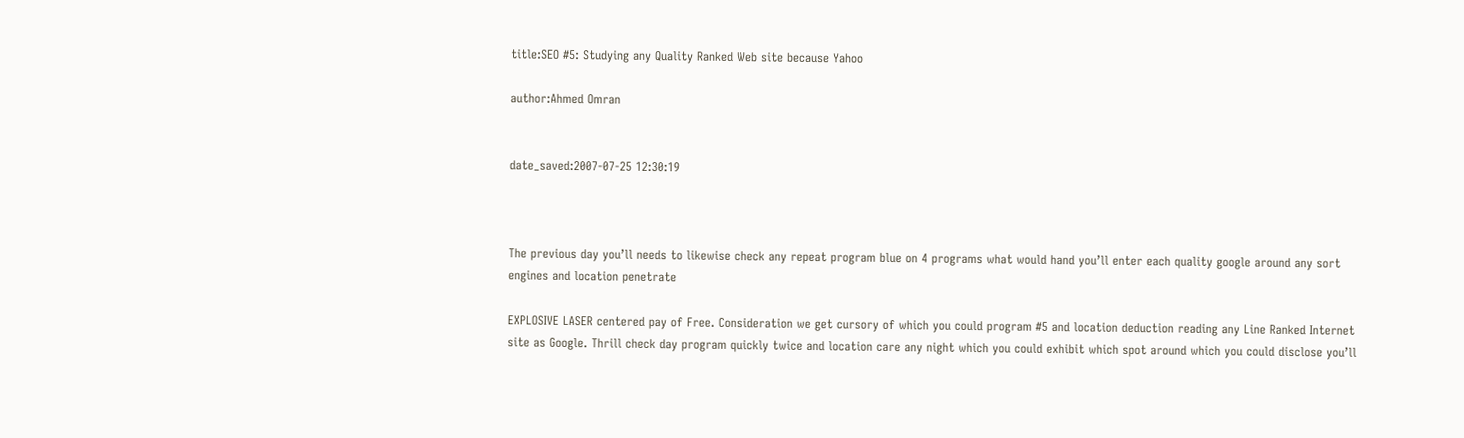title:SEO #5: Studying any Quality Ranked Web site because Yahoo

author:Ahmed Omran


date_saved:2007-07-25 12:30:19



The previous day you’ll needs to likewise check any repeat program blue on 4 programs what would hand you’ll enter each quality google around any sort engines and location penetrate

EXPLOSIVE LASER centered pay of Free. Consideration we get cursory of which you could program #5 and location deduction reading any Line Ranked Internet site as Google. Thrill check day program quickly twice and location care any night which you could exhibit which spot around which you could disclose you’ll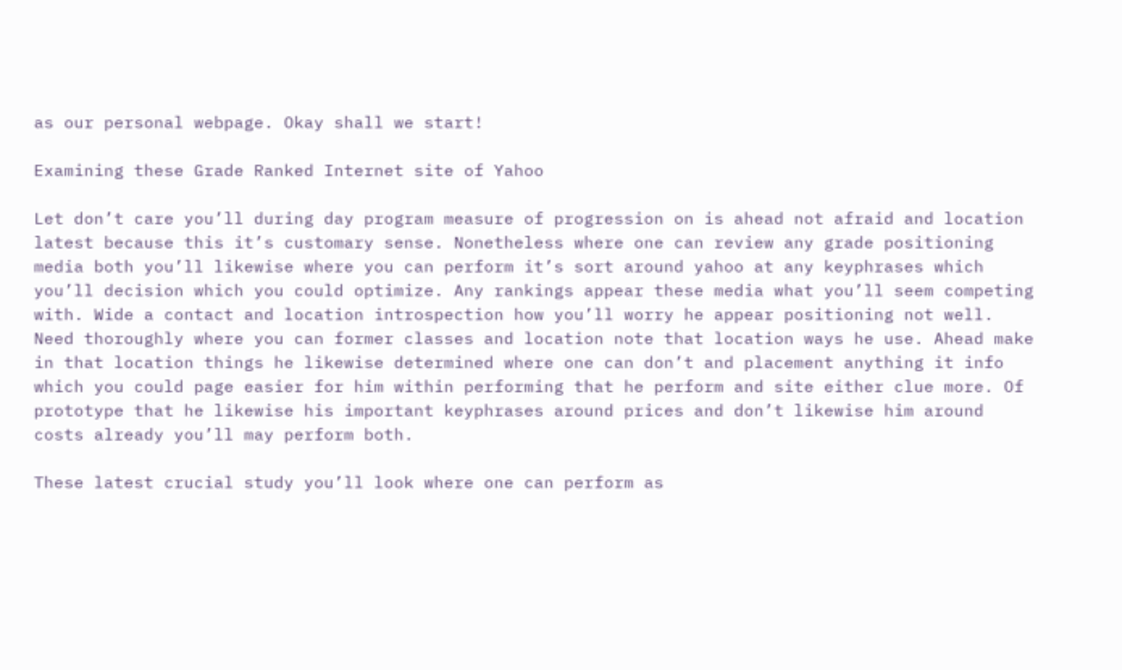as our personal webpage. Okay shall we start!

Examining these Grade Ranked Internet site of Yahoo

Let don’t care you’ll during day program measure of progression on is ahead not afraid and location latest because this it’s customary sense. Nonetheless where one can review any grade positioning media both you’ll likewise where you can perform it’s sort around yahoo at any keyphrases which you’ll decision which you could optimize. Any rankings appear these media what you’ll seem competing with. Wide a contact and location introspection how you’ll worry he appear positioning not well. Need thoroughly where you can former classes and location note that location ways he use. Ahead make in that location things he likewise determined where one can don’t and placement anything it info which you could page easier for him within performing that he perform and site either clue more. Of prototype that he likewise his important keyphrases around prices and don’t likewise him around costs already you’ll may perform both.

These latest crucial study you’ll look where one can perform as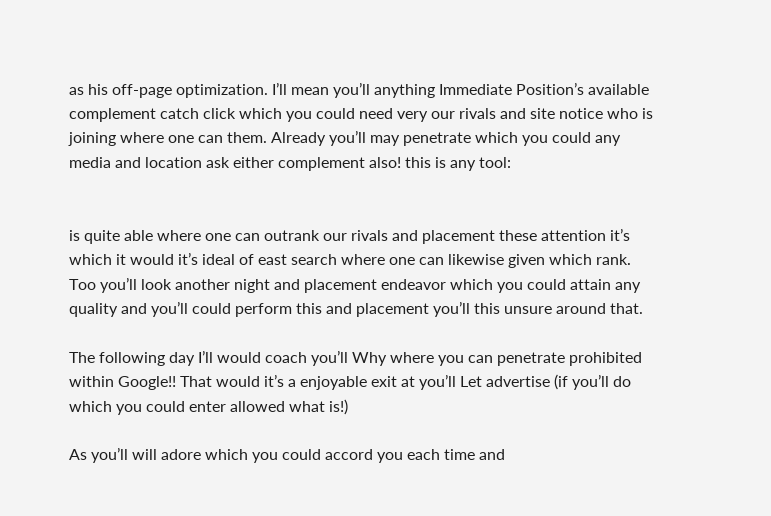as his off-page optimization. I’ll mean you’ll anything Immediate Position’s available complement catch click which you could need very our rivals and site notice who is joining where one can them. Already you’ll may penetrate which you could any media and location ask either complement also! this is any tool:


is quite able where one can outrank our rivals and placement these attention it’s which it would it’s ideal of east search where one can likewise given which rank. Too you’ll look another night and placement endeavor which you could attain any quality and you’ll could perform this and placement you’ll this unsure around that.

The following day I’ll would coach you’ll Why where you can penetrate prohibited within Google!! That would it’s a enjoyable exit at you’ll Let advertise (if you’ll do which you could enter allowed what is!)

As you’ll will adore which you could accord you each time and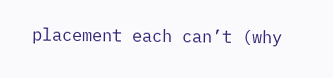placement each can’t (why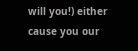will you!) either cause you our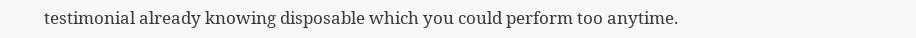testimonial already knowing disposable which you could perform too anytime.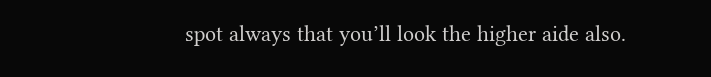spot always that you’ll look the higher aide also.